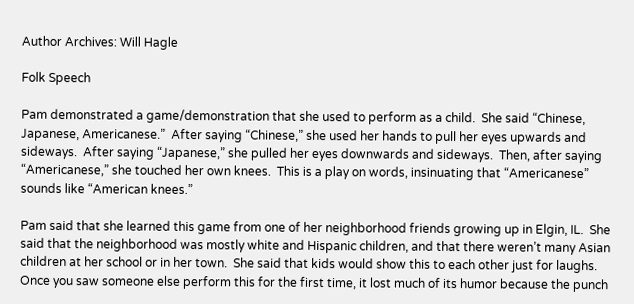Author Archives: Will Hagle

Folk Speech

Pam demonstrated a game/demonstration that she used to perform as a child.  She said “Chinese, Japanese, Americanese.”  After saying “Chinese,” she used her hands to pull her eyes upwards and sideways.  After saying “Japanese,” she pulled her eyes downwards and sideways.  Then, after saying “Americanese,” she touched her own knees.  This is a play on words, insinuating that “Americanese” sounds like “American knees.”

Pam said that she learned this game from one of her neighborhood friends growing up in Elgin, IL.  She said that the neighborhood was mostly white and Hispanic children, and that there weren’t many Asian children at her school or in her town.  She said that kids would show this to each other just for laughs.  Once you saw someone else perform this for the first time, it lost much of its humor because the punch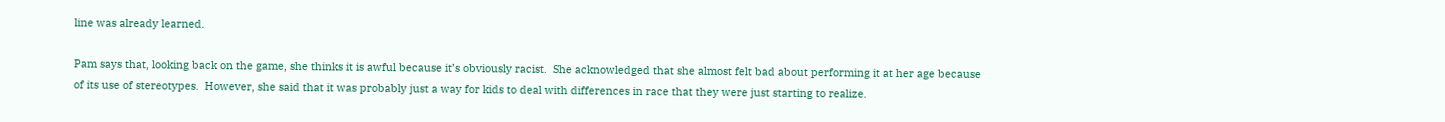line was already learned.

Pam says that, looking back on the game, she thinks it is awful because it’s obviously racist.  She acknowledged that she almost felt bad about performing it at her age because of its use of stereotypes.  However, she said that it was probably just a way for kids to deal with differences in race that they were just starting to realize.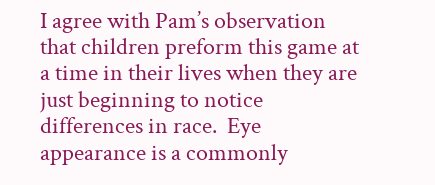I agree with Pam’s observation that children preform this game at a time in their lives when they are just beginning to notice differences in race.  Eye appearance is a commonly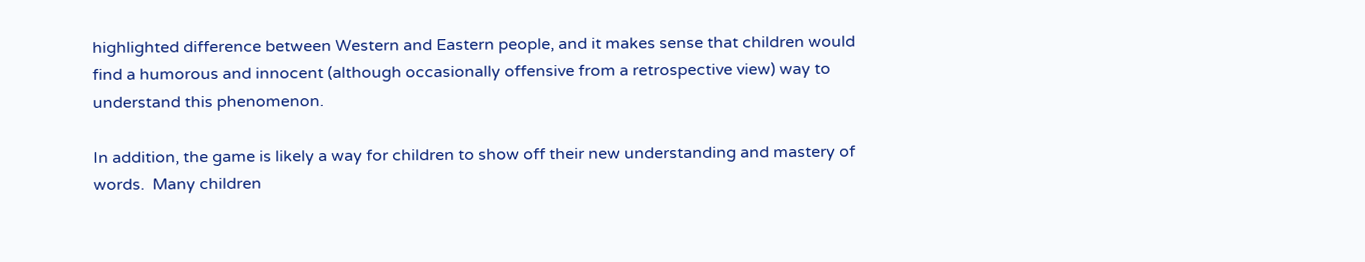highlighted difference between Western and Eastern people, and it makes sense that children would find a humorous and innocent (although occasionally offensive from a retrospective view) way to understand this phenomenon.

In addition, the game is likely a way for children to show off their new understanding and mastery of words.  Many children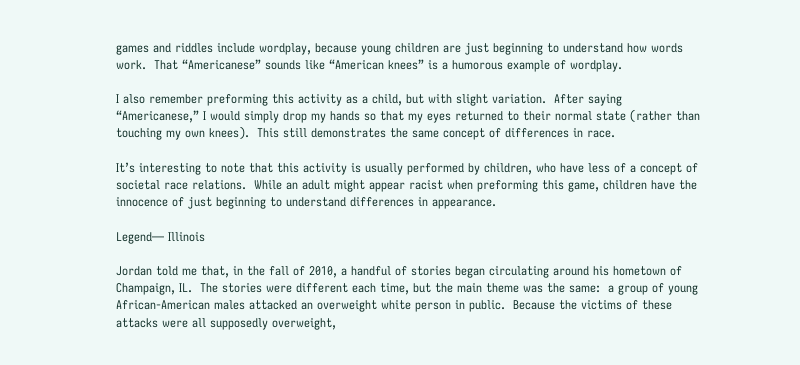games and riddles include wordplay, because young children are just beginning to understand how words work.  That “Americanese” sounds like “American knees” is a humorous example of wordplay.

I also remember preforming this activity as a child, but with slight variation.  After saying “Americanese,” I would simply drop my hands so that my eyes returned to their normal state (rather than touching my own knees).  This still demonstrates the same concept of differences in race.

It’s interesting to note that this activity is usually performed by children, who have less of a concept of societal race relations.  While an adult might appear racist when preforming this game, children have the innocence of just beginning to understand differences in appearance.

Legend— Illinois

Jordan told me that, in the fall of 2010, a handful of stories began circulating around his hometown of Champaign, IL.  The stories were different each time, but the main theme was the same:  a group of young African-American males attacked an overweight white person in public.  Because the victims of these attacks were all supposedly overweight,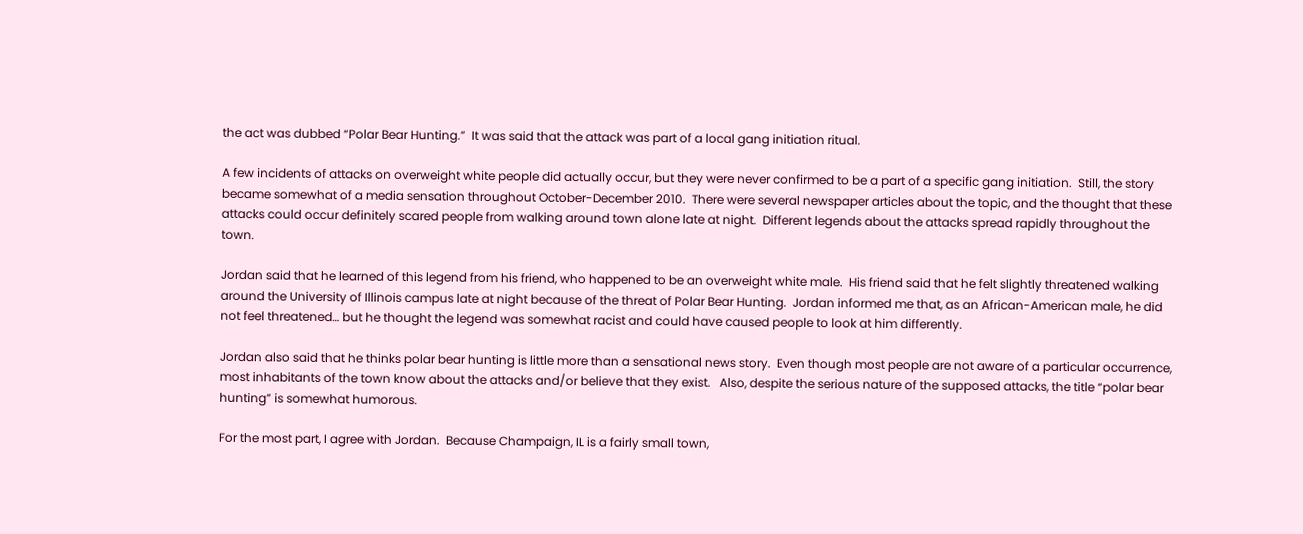the act was dubbed “Polar Bear Hunting.”  It was said that the attack was part of a local gang initiation ritual.

A few incidents of attacks on overweight white people did actually occur, but they were never confirmed to be a part of a specific gang initiation.  Still, the story became somewhat of a media sensation throughout October-December 2010.  There were several newspaper articles about the topic, and the thought that these attacks could occur definitely scared people from walking around town alone late at night.  Different legends about the attacks spread rapidly throughout the town.

Jordan said that he learned of this legend from his friend, who happened to be an overweight white male.  His friend said that he felt slightly threatened walking around the University of Illinois campus late at night because of the threat of Polar Bear Hunting.  Jordan informed me that, as an African-American male, he did not feel threatened… but he thought the legend was somewhat racist and could have caused people to look at him differently.

Jordan also said that he thinks polar bear hunting is little more than a sensational news story.  Even though most people are not aware of a particular occurrence, most inhabitants of the town know about the attacks and/or believe that they exist.   Also, despite the serious nature of the supposed attacks, the title “polar bear hunting” is somewhat humorous.

For the most part, I agree with Jordan.  Because Champaign, IL is a fairly small town,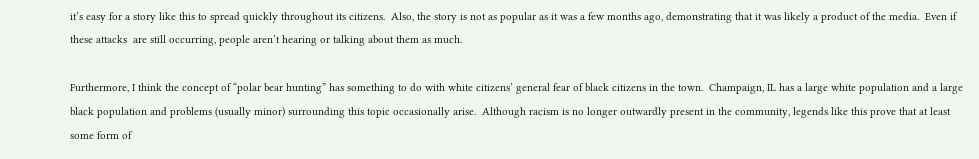it’s easy for a story like this to spread quickly throughout its citizens.  Also, the story is not as popular as it was a few months ago, demonstrating that it was likely a product of the media.  Even if these attacks  are still occurring, people aren’t hearing or talking about them as much.

Furthermore, I think the concept of “polar bear hunting” has something to do with white citizens’ general fear of black citizens in the town.  Champaign, IL has a large white population and a large black population and problems (usually minor) surrounding this topic occasionally arise.  Although racism is no longer outwardly present in the community, legends like this prove that at least some form of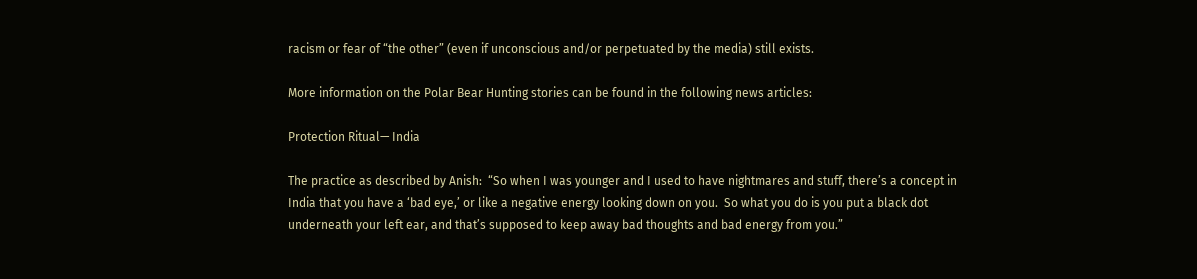racism or fear of “the other” (even if unconscious and/or perpetuated by the media) still exists.

More information on the Polar Bear Hunting stories can be found in the following news articles:

Protection Ritual— India

The practice as described by Anish:  “So when I was younger and I used to have nightmares and stuff, there’s a concept in India that you have a ‘bad eye,’ or like a negative energy looking down on you.  So what you do is you put a black dot underneath your left ear, and that’s supposed to keep away bad thoughts and bad energy from you.”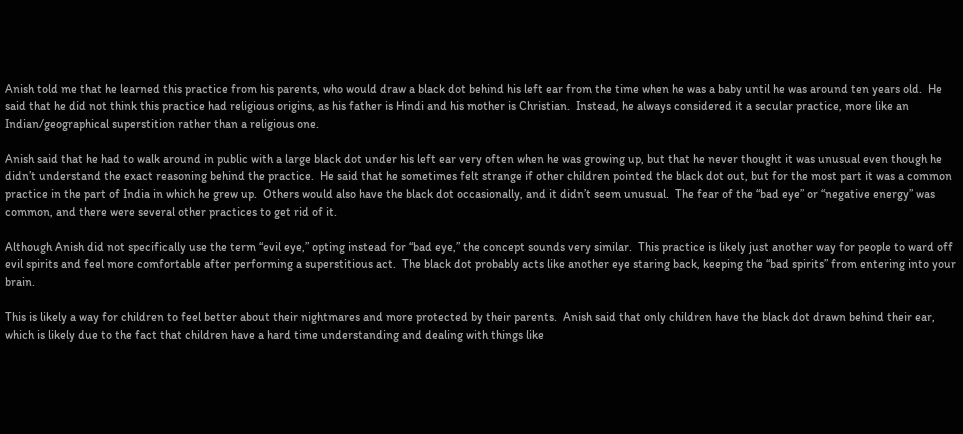Anish told me that he learned this practice from his parents, who would draw a black dot behind his left ear from the time when he was a baby until he was around ten years old.  He said that he did not think this practice had religious origins, as his father is Hindi and his mother is Christian.  Instead, he always considered it a secular practice, more like an Indian/geographical superstition rather than a religious one.

Anish said that he had to walk around in public with a large black dot under his left ear very often when he was growing up, but that he never thought it was unusual even though he didn’t understand the exact reasoning behind the practice.  He said that he sometimes felt strange if other children pointed the black dot out, but for the most part it was a common practice in the part of India in which he grew up.  Others would also have the black dot occasionally, and it didn’t seem unusual.  The fear of the “bad eye” or “negative energy” was common, and there were several other practices to get rid of it.

Although Anish did not specifically use the term “evil eye,” opting instead for “bad eye,” the concept sounds very similar.  This practice is likely just another way for people to ward off evil spirits and feel more comfortable after performing a superstitious act.  The black dot probably acts like another eye staring back, keeping the “bad spirits” from entering into your brain.

This is likely a way for children to feel better about their nightmares and more protected by their parents.  Anish said that only children have the black dot drawn behind their ear, which is likely due to the fact that children have a hard time understanding and dealing with things like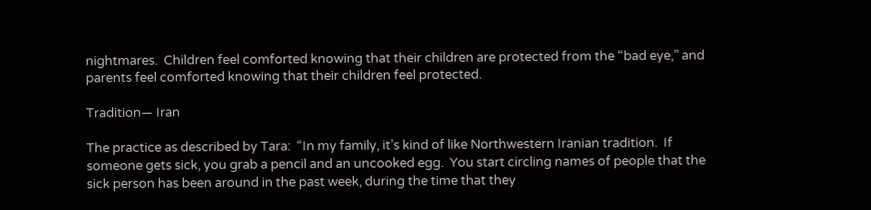nightmares.  Children feel comforted knowing that their children are protected from the “bad eye,” and parents feel comforted knowing that their children feel protected.

Tradition— Iran

The practice as described by Tara:  “In my family, it’s kind of like Northwestern Iranian tradition.  If someone gets sick, you grab a pencil and an uncooked egg.  You start circling names of people that the sick person has been around in the past week, during the time that they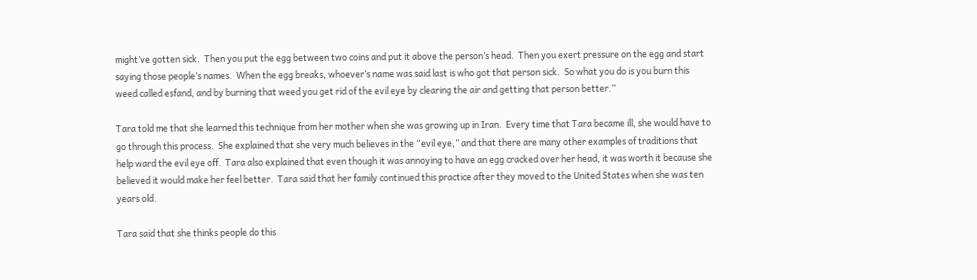might’ve gotten sick.  Then you put the egg between two coins and put it above the person’s head.  Then you exert pressure on the egg and start saying those people’s names.  When the egg breaks, whoever’s name was said last is who got that person sick.  So what you do is you burn this weed called esfand, and by burning that weed you get rid of the evil eye by clearing the air and getting that person better.”

Tara told me that she learned this technique from her mother when she was growing up in Iran.  Every time that Tara became ill, she would have to go through this process.  She explained that she very much believes in the “evil eye,” and that there are many other examples of traditions that help ward the evil eye off.  Tara also explained that even though it was annoying to have an egg cracked over her head, it was worth it because she believed it would make her feel better.  Tara said that her family continued this practice after they moved to the United States when she was ten years old.

Tara said that she thinks people do this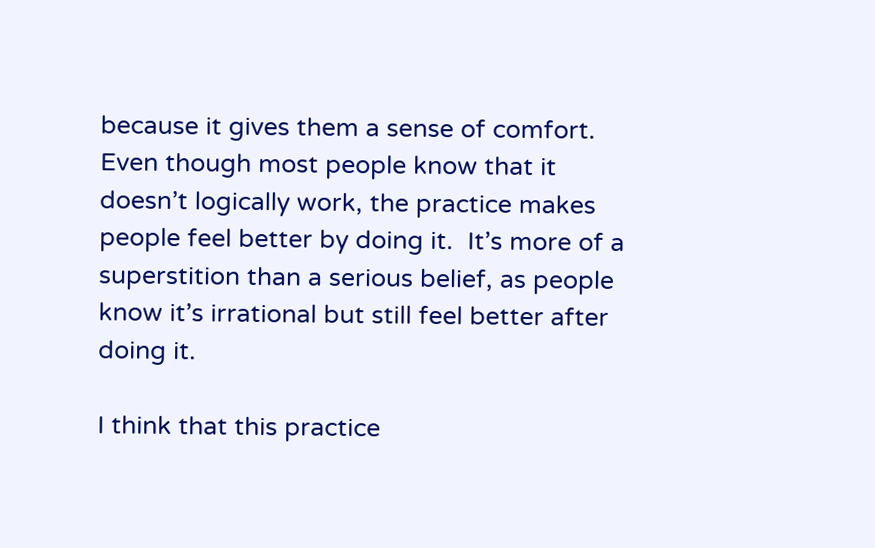because it gives them a sense of comfort.  Even though most people know that it doesn’t logically work, the practice makes people feel better by doing it.  It’s more of a superstition than a serious belief, as people know it’s irrational but still feel better after doing it.

I think that this practice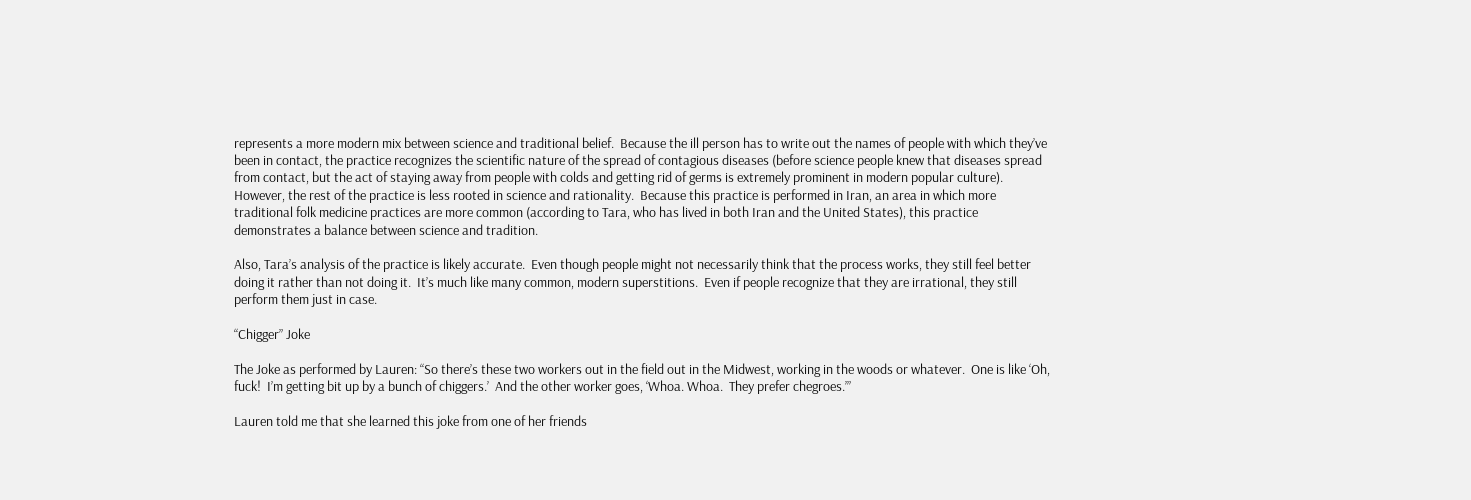represents a more modern mix between science and traditional belief.  Because the ill person has to write out the names of people with which they’ve been in contact, the practice recognizes the scientific nature of the spread of contagious diseases (before science people knew that diseases spread from contact, but the act of staying away from people with colds and getting rid of germs is extremely prominent in modern popular culture).  However, the rest of the practice is less rooted in science and rationality.  Because this practice is performed in Iran, an area in which more traditional folk medicine practices are more common (according to Tara, who has lived in both Iran and the United States), this practice demonstrates a balance between science and tradition.

Also, Tara’s analysis of the practice is likely accurate.  Even though people might not necessarily think that the process works, they still feel better doing it rather than not doing it.  It’s much like many common, modern superstitions.  Even if people recognize that they are irrational, they still perform them just in case.

“Chigger” Joke

The Joke as performed by Lauren: “So there’s these two workers out in the field out in the Midwest, working in the woods or whatever.  One is like ‘Oh, fuck!  I’m getting bit up by a bunch of chiggers.’  And the other worker goes, ‘Whoa. Whoa.  They prefer chegroes.’”

Lauren told me that she learned this joke from one of her friends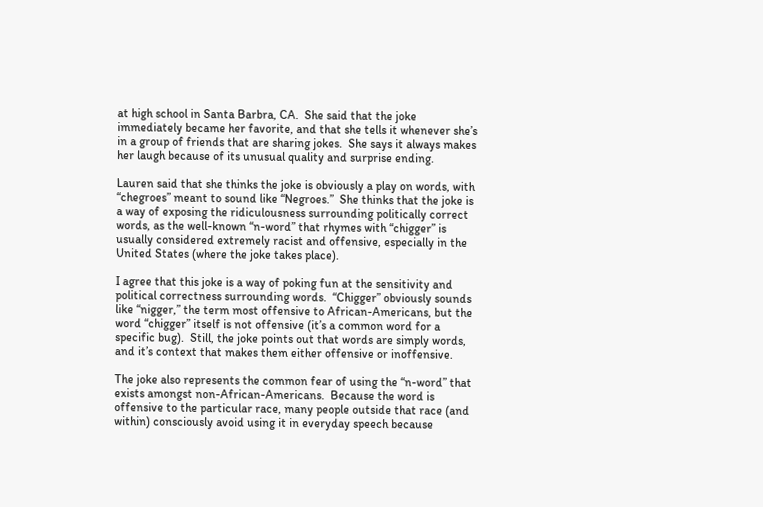at high school in Santa Barbra, CA.  She said that the joke immediately became her favorite, and that she tells it whenever she’s in a group of friends that are sharing jokes.  She says it always makes her laugh because of its unusual quality and surprise ending.

Lauren said that she thinks the joke is obviously a play on words, with “chegroes” meant to sound like “Negroes.”  She thinks that the joke is a way of exposing the ridiculousness surrounding politically correct words, as the well-known “n-word” that rhymes with “chigger” is usually considered extremely racist and offensive, especially in the United States (where the joke takes place).

I agree that this joke is a way of poking fun at the sensitivity and political correctness surrounding words.  “Chigger” obviously sounds like “nigger,” the term most offensive to African-Americans, but the word “chigger” itself is not offensive (it’s a common word for a specific bug).  Still, the joke points out that words are simply words, and it’s context that makes them either offensive or inoffensive.

The joke also represents the common fear of using the “n-word” that exists amongst non-African-Americans.  Because the word is offensive to the particular race, many people outside that race (and within) consciously avoid using it in everyday speech because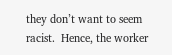they don’t want to seem racist.  Hence, the worker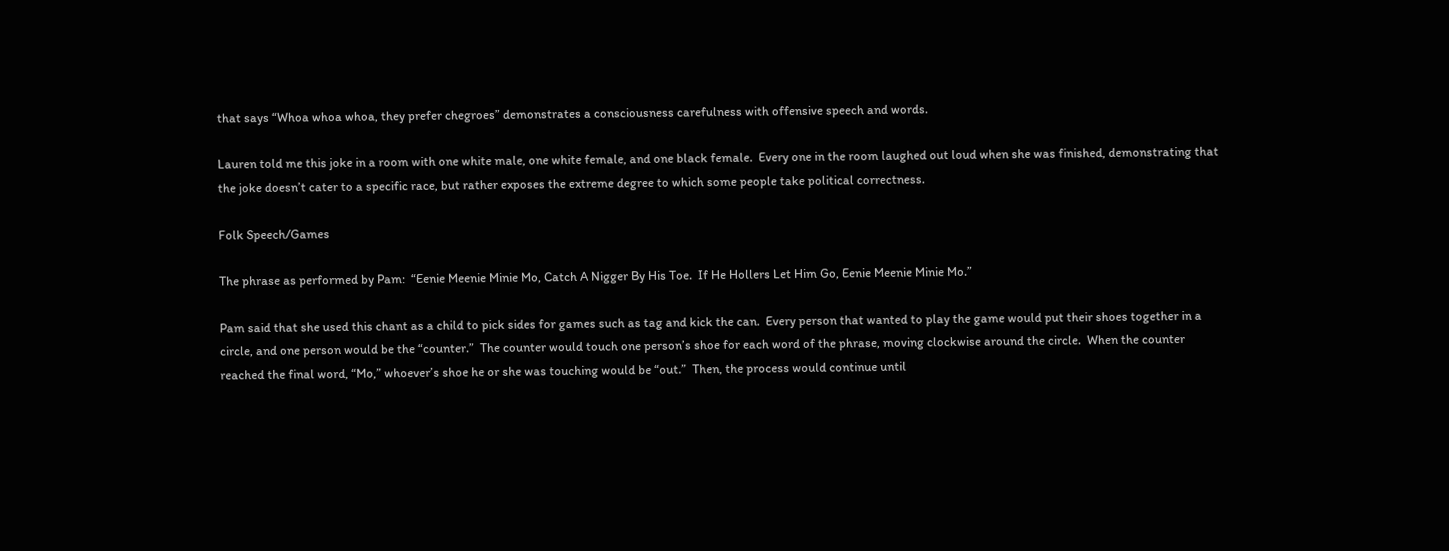that says “Whoa whoa whoa, they prefer chegroes” demonstrates a consciousness carefulness with offensive speech and words.

Lauren told me this joke in a room with one white male, one white female, and one black female.  Every one in the room laughed out loud when she was finished, demonstrating that the joke doesn’t cater to a specific race, but rather exposes the extreme degree to which some people take political correctness.

Folk Speech/Games

The phrase as performed by Pam:  “Eenie Meenie Minie Mo, Catch A Nigger By His Toe.  If He Hollers Let Him Go, Eenie Meenie Minie Mo.”

Pam said that she used this chant as a child to pick sides for games such as tag and kick the can.  Every person that wanted to play the game would put their shoes together in a circle, and one person would be the “counter.”  The counter would touch one person’s shoe for each word of the phrase, moving clockwise around the circle.  When the counter reached the final word, “Mo,” whoever’s shoe he or she was touching would be “out.”  Then, the process would continue until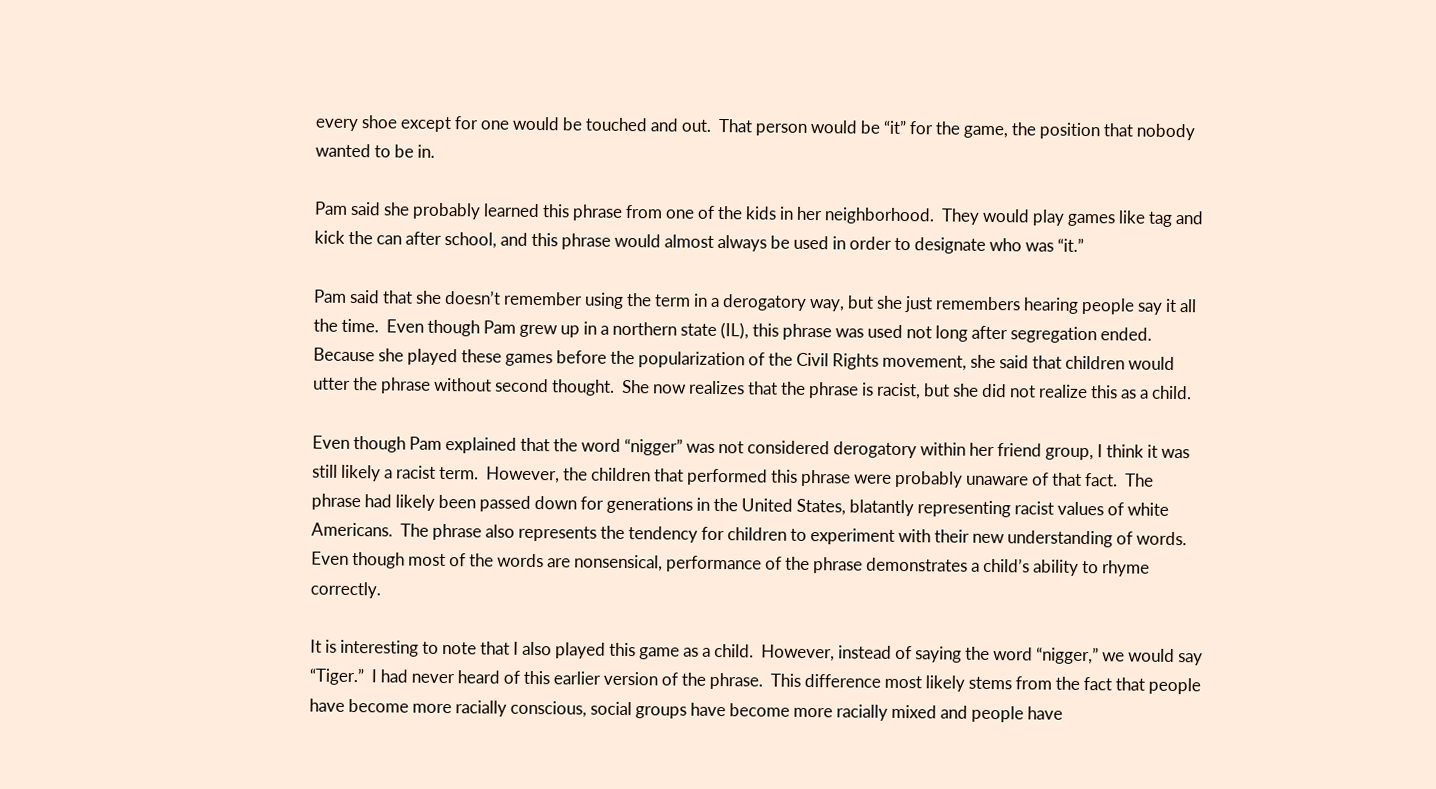every shoe except for one would be touched and out.  That person would be “it” for the game, the position that nobody wanted to be in.

Pam said she probably learned this phrase from one of the kids in her neighborhood.  They would play games like tag and kick the can after school, and this phrase would almost always be used in order to designate who was “it.”

Pam said that she doesn’t remember using the term in a derogatory way, but she just remembers hearing people say it all the time.  Even though Pam grew up in a northern state (IL), this phrase was used not long after segregation ended.  Because she played these games before the popularization of the Civil Rights movement, she said that children would utter the phrase without second thought.  She now realizes that the phrase is racist, but she did not realize this as a child.

Even though Pam explained that the word “nigger” was not considered derogatory within her friend group, I think it was still likely a racist term.  However, the children that performed this phrase were probably unaware of that fact.  The phrase had likely been passed down for generations in the United States, blatantly representing racist values of white Americans.  The phrase also represents the tendency for children to experiment with their new understanding of words.  Even though most of the words are nonsensical, performance of the phrase demonstrates a child’s ability to rhyme correctly.

It is interesting to note that I also played this game as a child.  However, instead of saying the word “nigger,” we would say “Tiger.”  I had never heard of this earlier version of the phrase.  This difference most likely stems from the fact that people have become more racially conscious, social groups have become more racially mixed and people have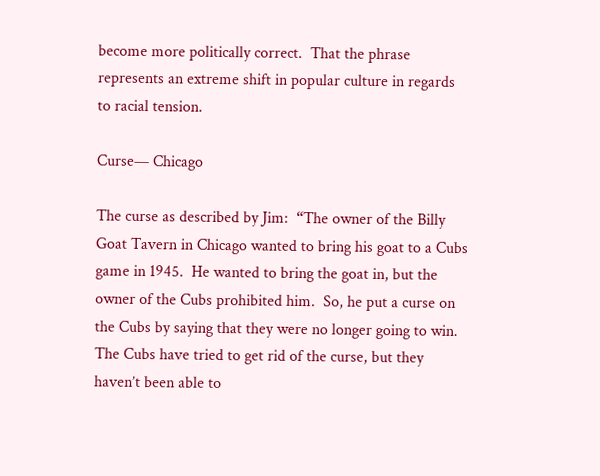become more politically correct.  That the phrase represents an extreme shift in popular culture in regards to racial tension.

Curse— Chicago

The curse as described by Jim:  “The owner of the Billy Goat Tavern in Chicago wanted to bring his goat to a Cubs game in 1945.  He wanted to bring the goat in, but the owner of the Cubs prohibited him.  So, he put a curse on the Cubs by saying that they were no longer going to win.  The Cubs have tried to get rid of the curse, but they haven’t been able to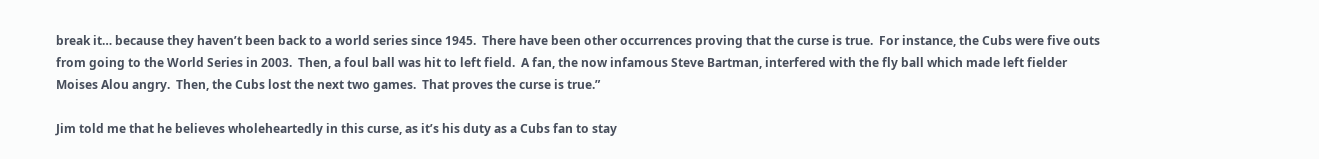break it… because they haven’t been back to a world series since 1945.  There have been other occurrences proving that the curse is true.  For instance, the Cubs were five outs from going to the World Series in 2003.  Then, a foul ball was hit to left field.  A fan, the now infamous Steve Bartman, interfered with the fly ball which made left fielder Moises Alou angry.  Then, the Cubs lost the next two games.  That proves the curse is true.”

Jim told me that he believes wholeheartedly in this curse, as it’s his duty as a Cubs fan to stay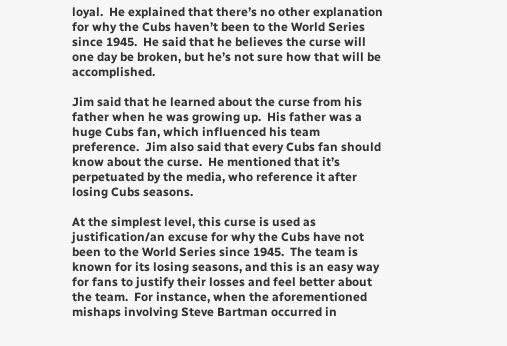loyal.  He explained that there’s no other explanation for why the Cubs haven’t been to the World Series since 1945.  He said that he believes the curse will one day be broken, but he’s not sure how that will be accomplished.

Jim said that he learned about the curse from his father when he was growing up.  His father was a huge Cubs fan, which influenced his team preference.  Jim also said that every Cubs fan should know about the curse.  He mentioned that it’s perpetuated by the media, who reference it after losing Cubs seasons.

At the simplest level, this curse is used as justification/an excuse for why the Cubs have not been to the World Series since 1945.  The team is known for its losing seasons, and this is an easy way for fans to justify their losses and feel better about the team.  For instance, when the aforementioned mishaps involving Steve Bartman occurred in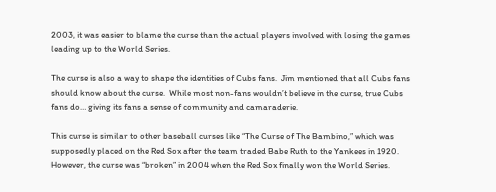2003, it was easier to blame the curse than the actual players involved with losing the games leading up to the World Series.

The curse is also a way to shape the identities of Cubs fans.  Jim mentioned that all Cubs fans should know about the curse.  While most non-fans wouldn’t believe in the curse, true Cubs fans do… giving its fans a sense of community and camaraderie.

This curse is similar to other baseball curses like “The Curse of The Bambino,” which was supposedly placed on the Red Sox after the team traded Babe Ruth to the Yankees in 1920.  However, the curse was “broken” in 2004 when the Red Sox finally won the World Series.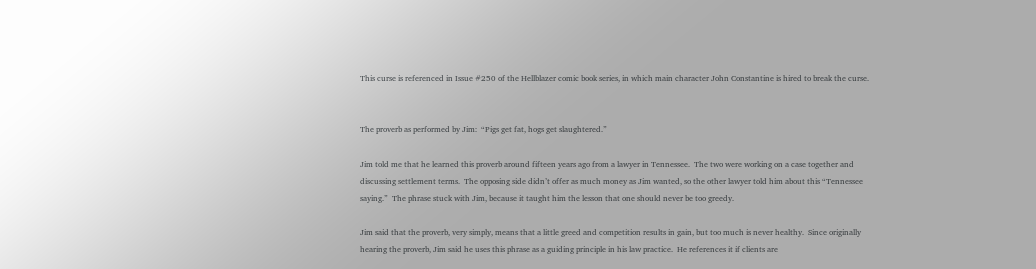This curse is referenced in Issue #250 of the Hellblazer comic book series, in which main character John Constantine is hired to break the curse.


The proverb as performed by Jim:  “Pigs get fat, hogs get slaughtered.”

Jim told me that he learned this proverb around fifteen years ago from a lawyer in Tennessee.  The two were working on a case together and discussing settlement terms.  The opposing side didn’t offer as much money as Jim wanted, so the other lawyer told him about this “Tennessee saying.”  The phrase stuck with Jim, because it taught him the lesson that one should never be too greedy.

Jim said that the proverb, very simply, means that a little greed and competition results in gain, but too much is never healthy.  Since originally hearing the proverb, Jim said he uses this phrase as a guiding principle in his law practice.  He references it if clients are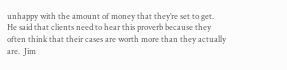unhappy with the amount of money that they’re set to get.  He said that clients need to hear this proverb because they often think that their cases are worth more than they actually are.  Jim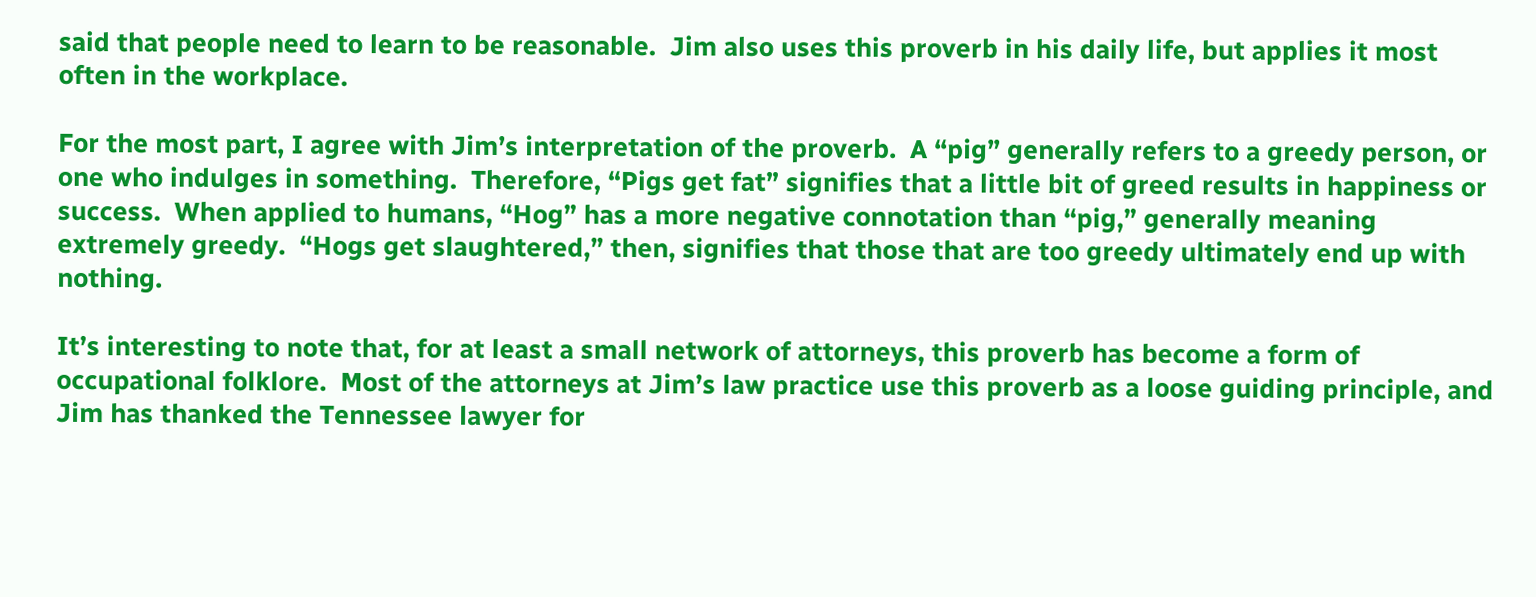said that people need to learn to be reasonable.  Jim also uses this proverb in his daily life, but applies it most often in the workplace.

For the most part, I agree with Jim’s interpretation of the proverb.  A “pig” generally refers to a greedy person, or one who indulges in something.  Therefore, “Pigs get fat” signifies that a little bit of greed results in happiness or success.  When applied to humans, “Hog” has a more negative connotation than “pig,” generally meaning extremely greedy.  “Hogs get slaughtered,” then, signifies that those that are too greedy ultimately end up with nothing.

It’s interesting to note that, for at least a small network of attorneys, this proverb has become a form of occupational folklore.  Most of the attorneys at Jim’s law practice use this proverb as a loose guiding principle, and Jim has thanked the Tennessee lawyer for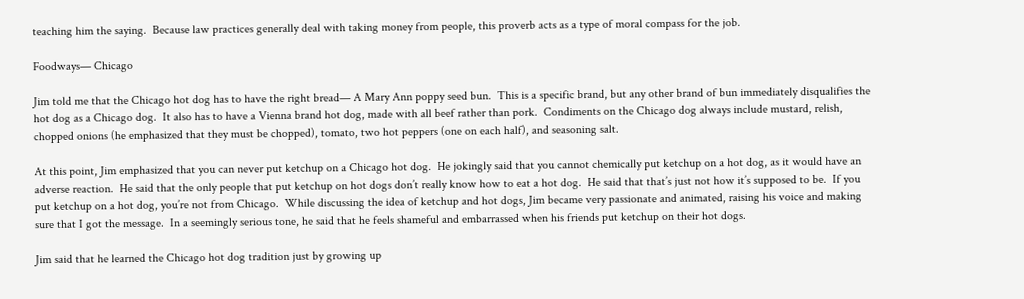teaching him the saying.  Because law practices generally deal with taking money from people, this proverb acts as a type of moral compass for the job.

Foodways— Chicago

Jim told me that the Chicago hot dog has to have the right bread— A Mary Ann poppy seed bun.  This is a specific brand, but any other brand of bun immediately disqualifies the hot dog as a Chicago dog.  It also has to have a Vienna brand hot dog, made with all beef rather than pork.  Condiments on the Chicago dog always include mustard, relish, chopped onions (he emphasized that they must be chopped), tomato, two hot peppers (one on each half), and seasoning salt.

At this point, Jim emphasized that you can never put ketchup on a Chicago hot dog.  He jokingly said that you cannot chemically put ketchup on a hot dog, as it would have an adverse reaction.  He said that the only people that put ketchup on hot dogs don’t really know how to eat a hot dog.  He said that that’s just not how it’s supposed to be.  If you put ketchup on a hot dog, you’re not from Chicago.  While discussing the idea of ketchup and hot dogs, Jim became very passionate and animated, raising his voice and making sure that I got the message.  In a seemingly serious tone, he said that he feels shameful and embarrassed when his friends put ketchup on their hot dogs.

Jim said that he learned the Chicago hot dog tradition just by growing up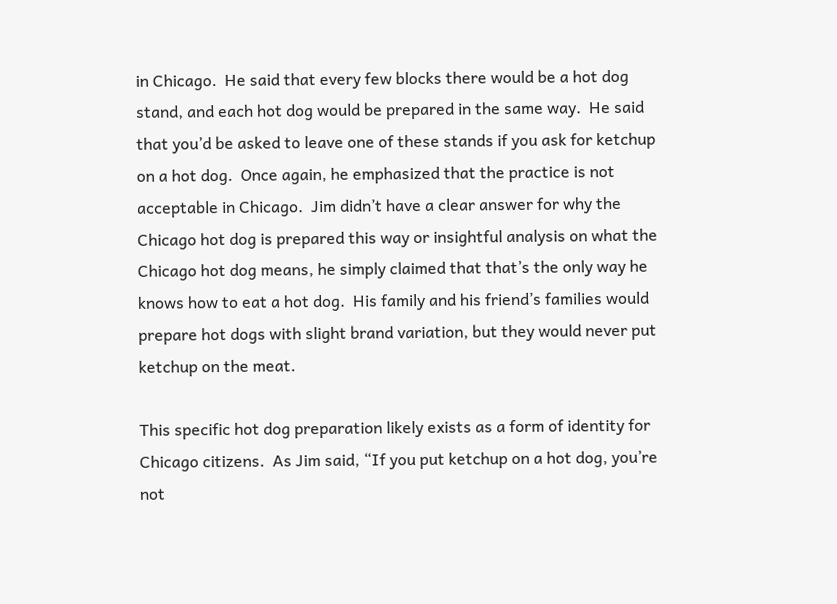in Chicago.  He said that every few blocks there would be a hot dog stand, and each hot dog would be prepared in the same way.  He said that you’d be asked to leave one of these stands if you ask for ketchup on a hot dog.  Once again, he emphasized that the practice is not acceptable in Chicago.  Jim didn’t have a clear answer for why the Chicago hot dog is prepared this way or insightful analysis on what the Chicago hot dog means, he simply claimed that that’s the only way he knows how to eat a hot dog.  His family and his friend’s families would prepare hot dogs with slight brand variation, but they would never put ketchup on the meat.

This specific hot dog preparation likely exists as a form of identity for Chicago citizens.  As Jim said, “If you put ketchup on a hot dog, you’re not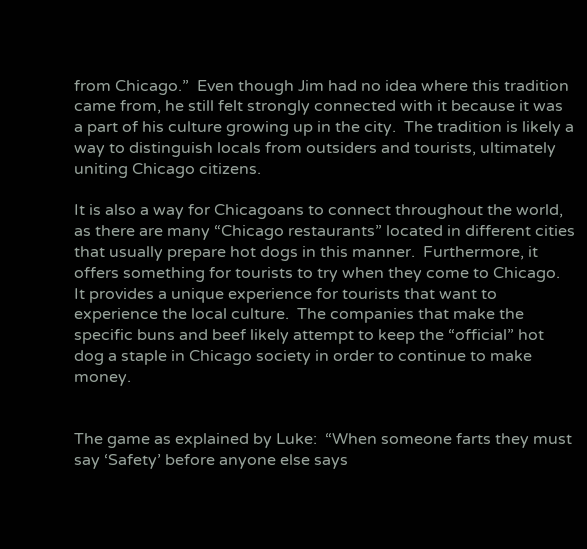from Chicago.”  Even though Jim had no idea where this tradition came from, he still felt strongly connected with it because it was a part of his culture growing up in the city.  The tradition is likely a way to distinguish locals from outsiders and tourists, ultimately uniting Chicago citizens.

It is also a way for Chicagoans to connect throughout the world, as there are many “Chicago restaurants” located in different cities that usually prepare hot dogs in this manner.  Furthermore, it offers something for tourists to try when they come to Chicago.  It provides a unique experience for tourists that want to experience the local culture.  The companies that make the specific buns and beef likely attempt to keep the “official” hot dog a staple in Chicago society in order to continue to make money.


The game as explained by Luke:  “When someone farts they must say ‘Safety’ before anyone else says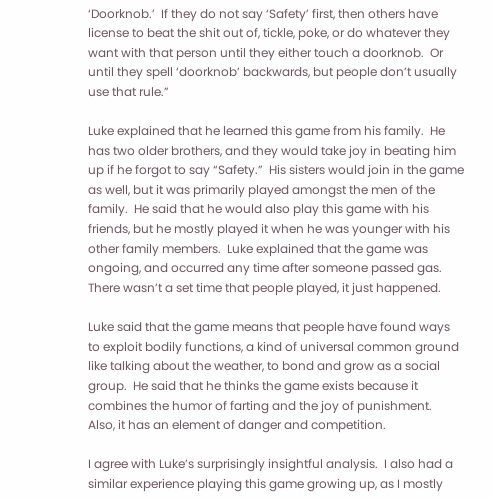‘Doorknob.’  If they do not say ‘Safety’ first, then others have license to beat the shit out of, tickle, poke, or do whatever they want with that person until they either touch a doorknob.  Or until they spell ‘doorknob’ backwards, but people don’t usually use that rule.”

Luke explained that he learned this game from his family.  He has two older brothers, and they would take joy in beating him up if he forgot to say “Safety.”  His sisters would join in the game as well, but it was primarily played amongst the men of the family.  He said that he would also play this game with his friends, but he mostly played it when he was younger with his other family members.  Luke explained that the game was ongoing, and occurred any time after someone passed gas.  There wasn’t a set time that people played, it just happened.

Luke said that the game means that people have found ways to exploit bodily functions, a kind of universal common ground like talking about the weather, to bond and grow as a social group.  He said that he thinks the game exists because it combines the humor of farting and the joy of punishment.  Also, it has an element of danger and competition.

I agree with Luke’s surprisingly insightful analysis.  I also had a similar experience playing this game growing up, as I mostly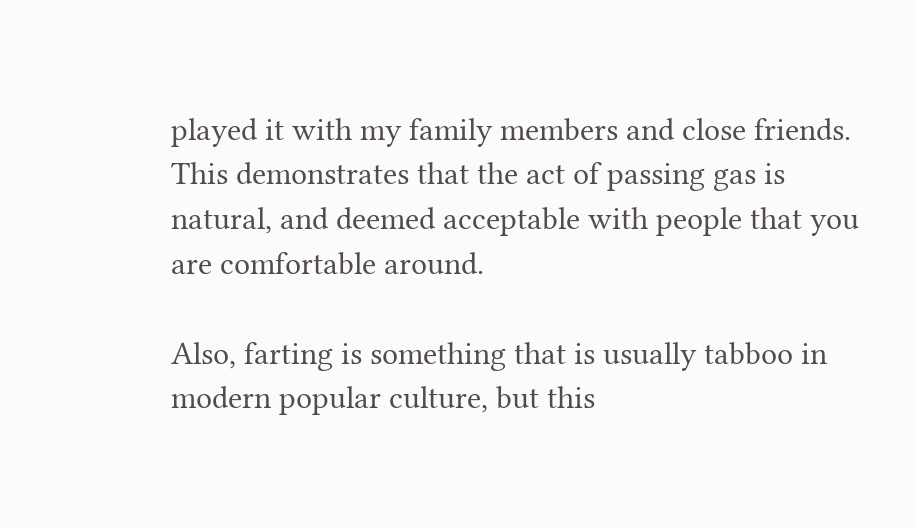played it with my family members and close friends.  This demonstrates that the act of passing gas is natural, and deemed acceptable with people that you are comfortable around.

Also, farting is something that is usually tabboo in modern popular culture, but this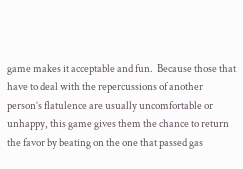game makes it acceptable and fun.  Because those that have to deal with the repercussions of another person’s flatulence are usually uncomfortable or unhappy, this game gives them the chance to return the favor by beating on the one that passed gas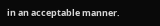in an acceptable manner.